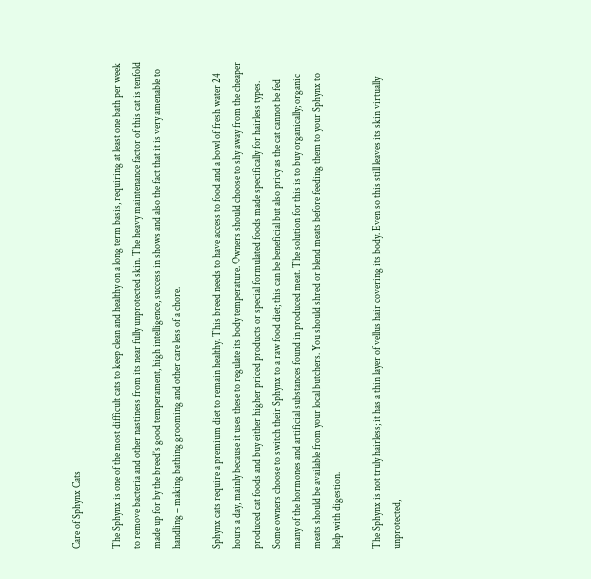Care of Sphynx Cats

The Sphynx is one of the most difficult cats to keep clean and healthy on a long term basis, requiring at least one bath per week to remove bacteria and other nastiness from its near fully unprotected skin. The heavy maintenance factor of this cat is tenfold made up for by the breed’s good temperament, high intelligence, success in shows and also the fact that it is very amenable to handling – making bathing grooming and other care less of a chore.

Sphynx cats require a premium diet to remain healthy. This breed needs to have access to food and a bowl of fresh water 24 hours a day, mainly because it uses these to regulate its body temperature. Owners should choose to shy away from the cheaper produced cat foods and buy either higher priced products or special formulated foods made specifically for hairless types. Some owners choose to switch their Sphynx to a raw food diet; this can be beneficial but also pricy as the cat cannot be fed many of the hormones and artificial substances found in produced meat. The solution for this is to buy organically; organic meats should be available from your local butchers. You should shred or blend meats before feeding them to your Sphynx to help with digestion.

The Sphynx is not truly hairless; it has a thin layer of vellus hair covering its body. Even so this still leaves its skin virtually unprotected,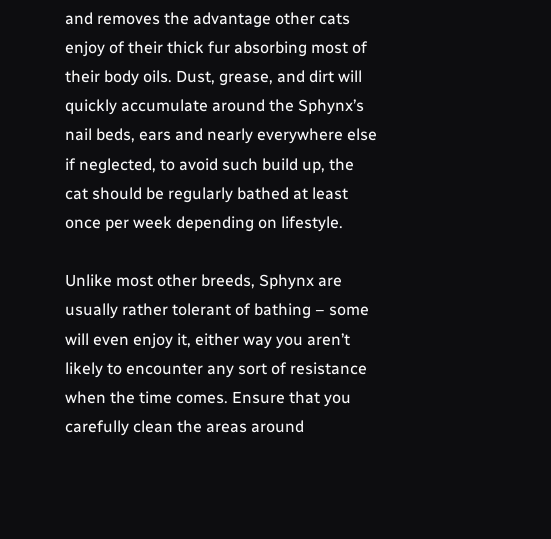and removes the advantage other cats enjoy of their thick fur absorbing most of their body oils. Dust, grease, and dirt will quickly accumulate around the Sphynx’s nail beds, ears and nearly everywhere else if neglected, to avoid such build up, the cat should be regularly bathed at least once per week depending on lifestyle.

Unlike most other breeds, Sphynx are usually rather tolerant of bathing – some will even enjoy it, either way you aren’t likely to encounter any sort of resistance when the time comes. Ensure that you carefully clean the areas around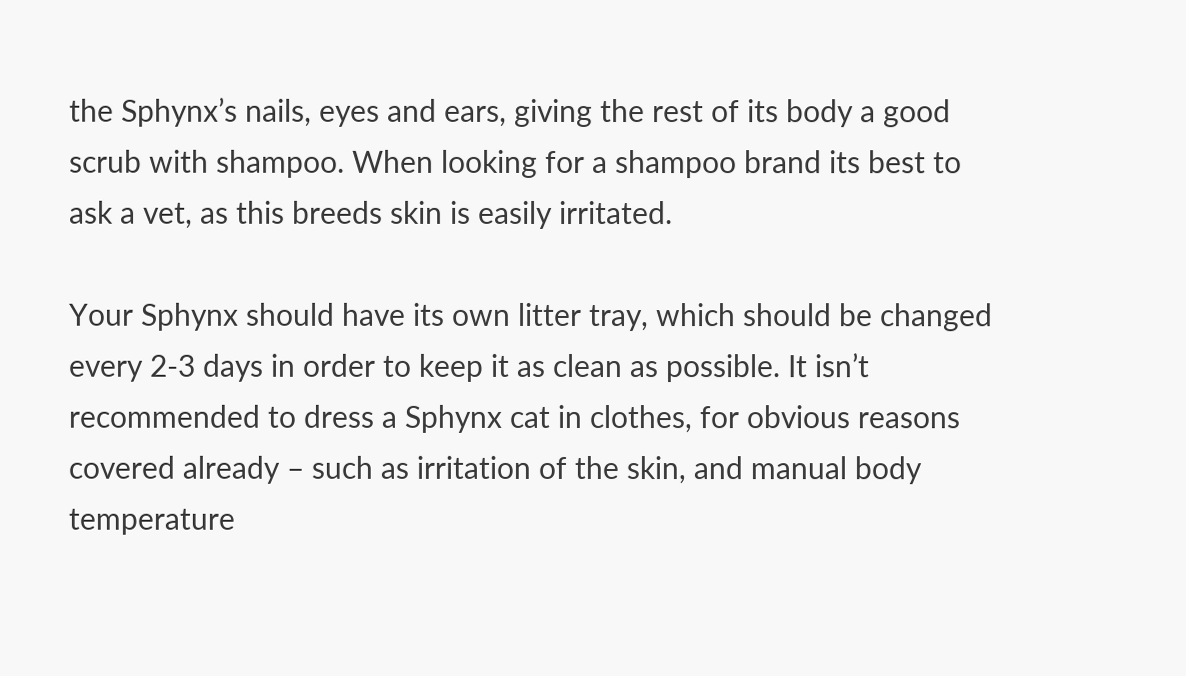the Sphynx’s nails, eyes and ears, giving the rest of its body a good scrub with shampoo. When looking for a shampoo brand its best to ask a vet, as this breeds skin is easily irritated.

Your Sphynx should have its own litter tray, which should be changed every 2-3 days in order to keep it as clean as possible. It isn’t recommended to dress a Sphynx cat in clothes, for obvious reasons covered already – such as irritation of the skin, and manual body temperature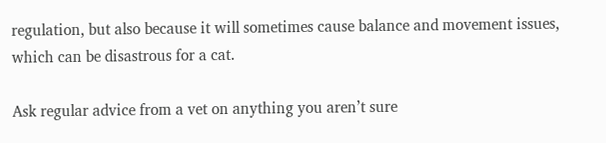regulation, but also because it will sometimes cause balance and movement issues, which can be disastrous for a cat.

Ask regular advice from a vet on anything you aren’t sure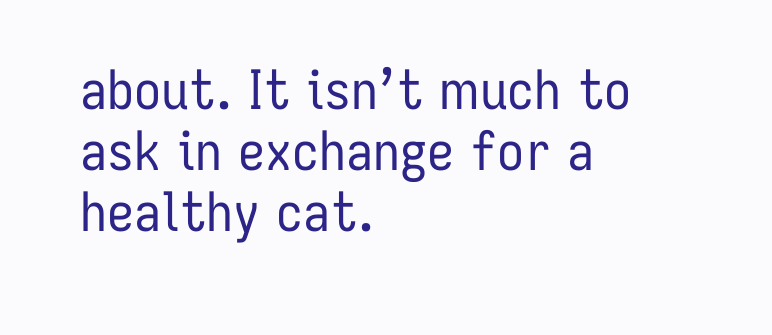about. It isn’t much to ask in exchange for a healthy cat.